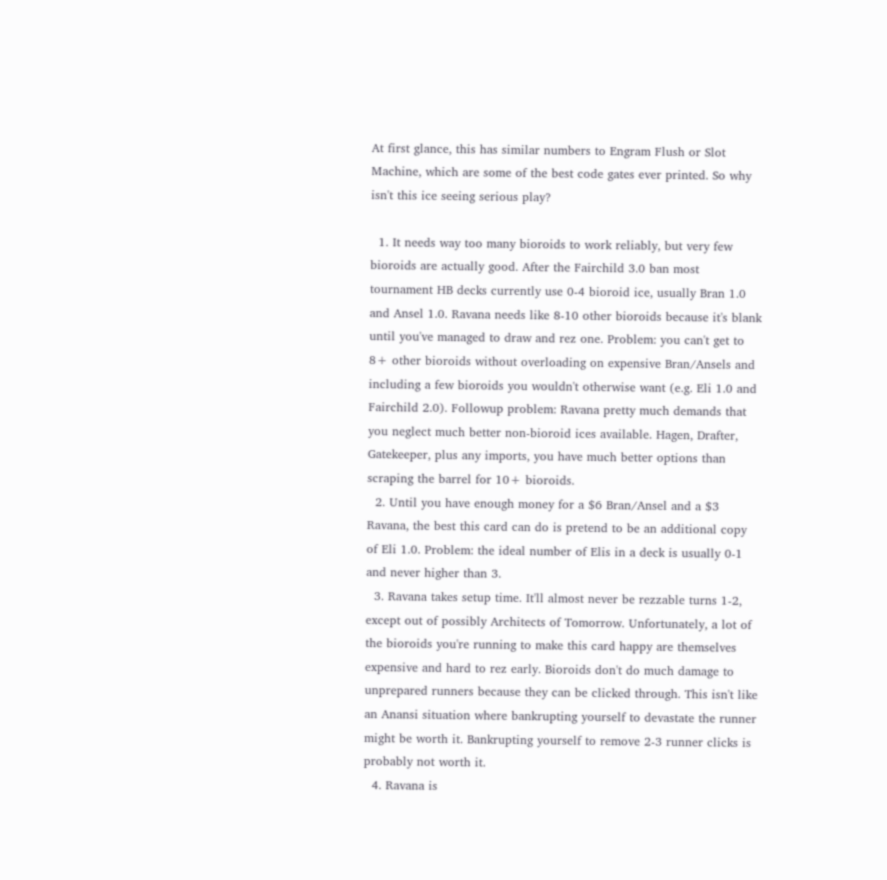At first glance, this has similar numbers to Engram Flush or Slot Machine, which are some of the best code gates ever printed. So why isn't this ice seeing serious play?

  1. It needs way too many bioroids to work reliably, but very few bioroids are actually good. After the Fairchild 3.0 ban most tournament HB decks currently use 0-4 bioroid ice, usually Bran 1.0 and Ansel 1.0. Ravana needs like 8-10 other bioroids because it's blank until you've managed to draw and rez one. Problem: you can't get to 8+ other bioroids without overloading on expensive Bran/Ansels and including a few bioroids you wouldn't otherwise want (e.g. Eli 1.0 and Fairchild 2.0). Followup problem: Ravana pretty much demands that you neglect much better non-bioroid ices available. Hagen, Drafter, Gatekeeper, plus any imports, you have much better options than scraping the barrel for 10+ bioroids.
  2. Until you have enough money for a $6 Bran/Ansel and a $3 Ravana, the best this card can do is pretend to be an additional copy of Eli 1.0. Problem: the ideal number of Elis in a deck is usually 0-1 and never higher than 3.
  3. Ravana takes setup time. It'll almost never be rezzable turns 1-2, except out of possibly Architects of Tomorrow. Unfortunately, a lot of the bioroids you're running to make this card happy are themselves expensive and hard to rez early. Bioroids don't do much damage to unprepared runners because they can be clicked through. This isn't like an Anansi situation where bankrupting yourself to devastate the runner might be worth it. Bankrupting yourself to remove 2-3 runner clicks is probably not worth it.
  4. Ravana is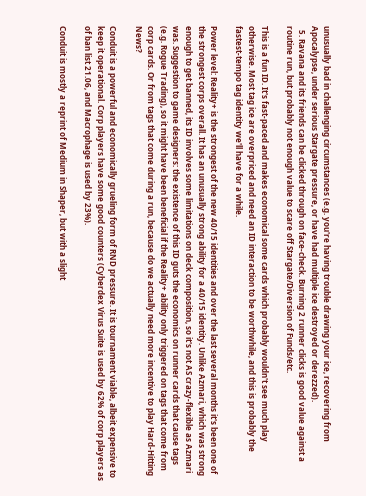unusually bad in challenging circumstances (e.g. you're having trouble drawing your ice, recovering from Apocalypse, under serious Stargate pressure, or have had multiple ice destroyed or derezzed).
  5. Ravana and its friends can be clicked through on face-check. Burning 2 runner clicks is good value against a routine run, but probably not enough value to scare off Stargate/Diversion of Funds/etc.

This is a fun ID. It's fast-paced and makes economical some cards which probably wouldn't see much play otherwise. Most tag ice are overpriced and need an ID interaction to be worthwhile, and this is probably the fastest-tempo tag identity we'll have for a while.

Power level: Reality+ is the strongest of the new 40/15 identities and over the last several months it's been one of the strongest corps overall. It has an unusually strong ability for a 40/15 identity. Unlike Azmari, which was strong enough to get banned, its ID involves some limitations on deck composition, so it's not AS crazy-flexible as Azmari was. Suggestion to game designers: the existence of this ID guts the economics on runner cards that cause tags (e.g. Rogue Trading), so it might have been beneficial if the Reality+ ability only triggered on tags that come from corp cards. Or from tags that come during a run, because do we actually need more incentive to play Hard-Hitting News?

Conduit is a powerful and economically grueling form of RND pressure. It is tournament viable, albeit expensive to keep it operational. Corp players have some good counters (Cyberdex Virus Suite is used by 62% of corp players as of ban list 21.06, and Macrophage is used by 23%).

Conduit is mostly a reprint of Medium in Shaper, but with a slight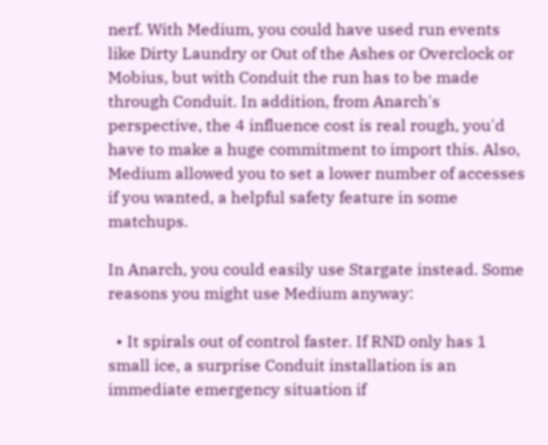nerf. With Medium, you could have used run events like Dirty Laundry or Out of the Ashes or Overclock or Mobius, but with Conduit the run has to be made through Conduit. In addition, from Anarch's perspective, the 4 influence cost is real rough, you'd have to make a huge commitment to import this. Also, Medium allowed you to set a lower number of accesses if you wanted, a helpful safety feature in some matchups.

In Anarch, you could easily use Stargate instead. Some reasons you might use Medium anyway:

  • It spirals out of control faster. If RND only has 1 small ice, a surprise Conduit installation is an immediate emergency situation if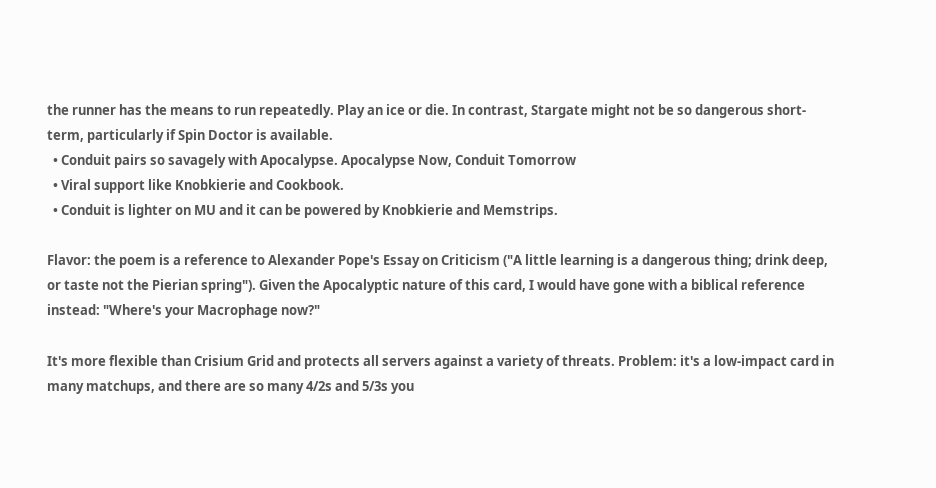the runner has the means to run repeatedly. Play an ice or die. In contrast, Stargate might not be so dangerous short-term, particularly if Spin Doctor is available.
  • Conduit pairs so savagely with Apocalypse. Apocalypse Now, Conduit Tomorrow
  • Viral support like Knobkierie and Cookbook.
  • Conduit is lighter on MU and it can be powered by Knobkierie and Memstrips.

Flavor: the poem is a reference to Alexander Pope's Essay on Criticism ("A little learning is a dangerous thing; drink deep, or taste not the Pierian spring"). Given the Apocalyptic nature of this card, I would have gone with a biblical reference instead: "Where's your Macrophage now?"

It's more flexible than Crisium Grid and protects all servers against a variety of threats. Problem: it's a low-impact card in many matchups, and there are so many 4/2s and 5/3s you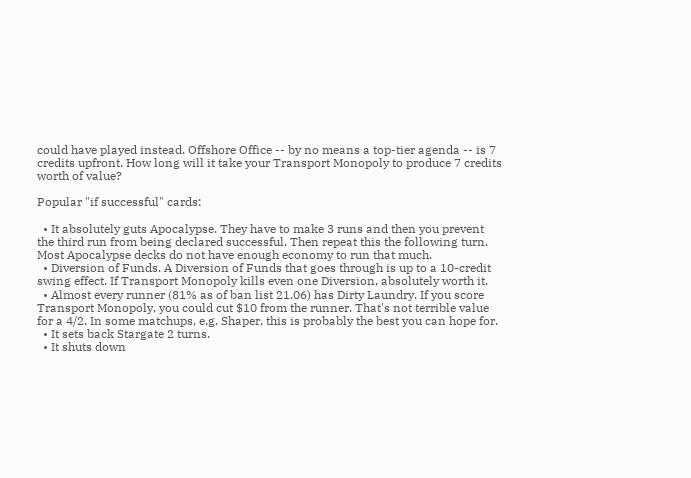could have played instead. Offshore Office -- by no means a top-tier agenda -- is 7 credits upfront. How long will it take your Transport Monopoly to produce 7 credits worth of value?

Popular "if successful" cards:

  • It absolutely guts Apocalypse. They have to make 3 runs and then you prevent the third run from being declared successful. Then repeat this the following turn. Most Apocalypse decks do not have enough economy to run that much.
  • Diversion of Funds. A Diversion of Funds that goes through is up to a 10-credit swing effect. If Transport Monopoly kills even one Diversion, absolutely worth it.
  • Almost every runner (81% as of ban list 21.06) has Dirty Laundry. If you score Transport Monopoly, you could cut $10 from the runner. That's not terrible value for a 4/2. In some matchups, e.g. Shaper, this is probably the best you can hope for.
  • It sets back Stargate 2 turns.
  • It shuts down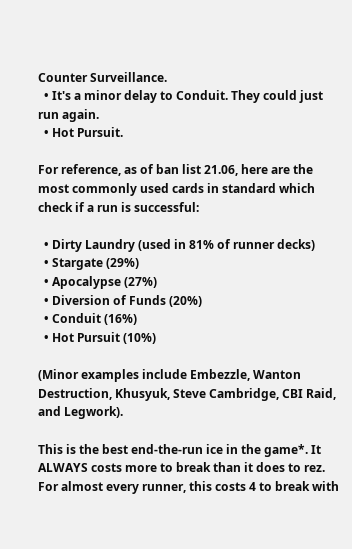Counter Surveillance.
  • It's a minor delay to Conduit. They could just run again.
  • Hot Pursuit.

For reference, as of ban list 21.06, here are the most commonly used cards in standard which check if a run is successful:

  • Dirty Laundry (used in 81% of runner decks)
  • Stargate (29%)
  • Apocalypse (27%)
  • Diversion of Funds (20%)
  • Conduit (16%)
  • Hot Pursuit (10%)

(Minor examples include Embezzle, Wanton Destruction, Khusyuk, Steve Cambridge, CBI Raid, and Legwork).

This is the best end-the-run ice in the game*. It ALWAYS costs more to break than it does to rez. For almost every runner, this costs 4 to break with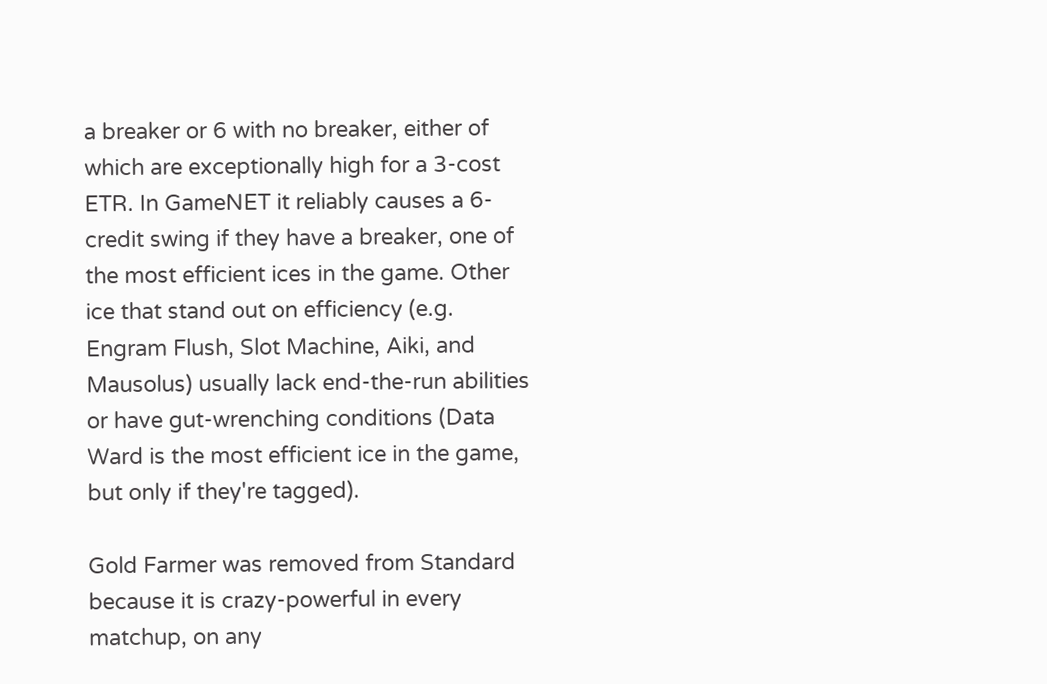a breaker or 6 with no breaker, either of which are exceptionally high for a 3-cost ETR. In GameNET it reliably causes a 6-credit swing if they have a breaker, one of the most efficient ices in the game. Other ice that stand out on efficiency (e.g. Engram Flush, Slot Machine, Aiki, and Mausolus) usually lack end-the-run abilities or have gut-wrenching conditions (Data Ward is the most efficient ice in the game, but only if they're tagged).

Gold Farmer was removed from Standard because it is crazy-powerful in every matchup, on any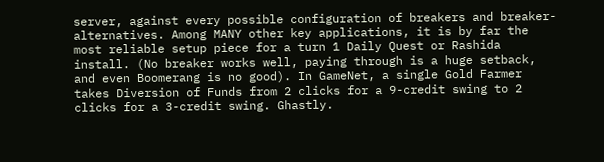server, against every possible configuration of breakers and breaker-alternatives. Among MANY other key applications, it is by far the most reliable setup piece for a turn 1 Daily Quest or Rashida install. (No breaker works well, paying through is a huge setback, and even Boomerang is no good). In GameNet, a single Gold Farmer takes Diversion of Funds from 2 clicks for a 9-credit swing to 2 clicks for a 3-credit swing. Ghastly.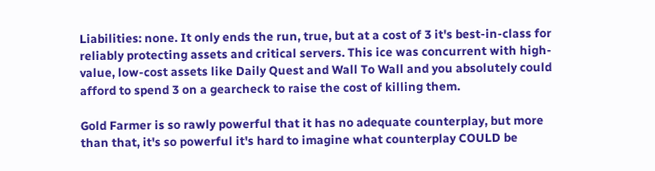Liabilities: none. It only ends the run, true, but at a cost of 3 it's best-in-class for reliably protecting assets and critical servers. This ice was concurrent with high-value, low-cost assets like Daily Quest and Wall To Wall and you absolutely could afford to spend 3 on a gearcheck to raise the cost of killing them.

Gold Farmer is so rawly powerful that it has no adequate counterplay, but more than that, it's so powerful it's hard to imagine what counterplay COULD be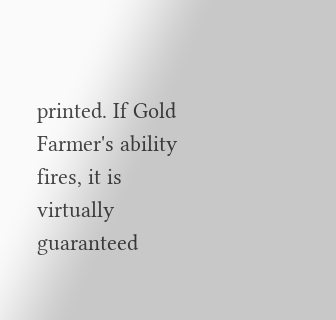printed. If Gold Farmer's ability fires, it is virtually guaranteed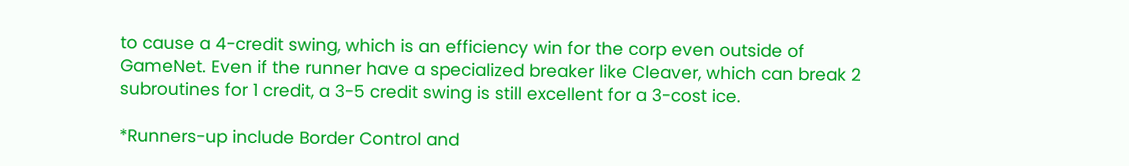to cause a 4-credit swing, which is an efficiency win for the corp even outside of GameNet. Even if the runner have a specialized breaker like Cleaver, which can break 2 subroutines for 1 credit, a 3-5 credit swing is still excellent for a 3-cost ice.

*Runners-up include Border Control and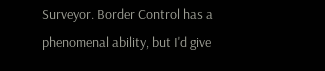Surveyor. Border Control has a phenomenal ability, but I'd give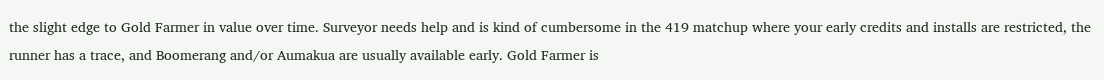the slight edge to Gold Farmer in value over time. Surveyor needs help and is kind of cumbersome in the 419 matchup where your early credits and installs are restricted, the runner has a trace, and Boomerang and/or Aumakua are usually available early. Gold Farmer is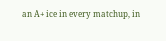an A+ ice in every matchup, in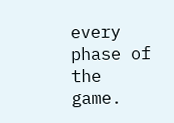every phase of the game.